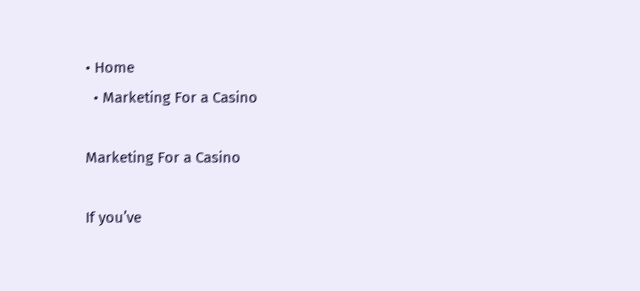• Home
  • Marketing For a Casino

Marketing For a Casino

If you’ve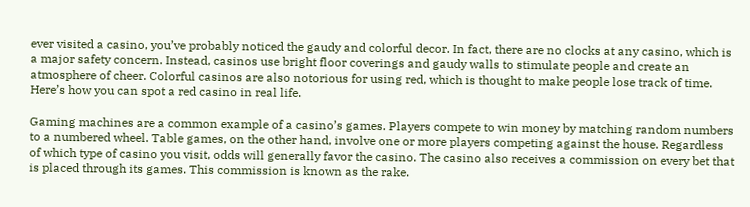ever visited a casino, you’ve probably noticed the gaudy and colorful decor. In fact, there are no clocks at any casino, which is a major safety concern. Instead, casinos use bright floor coverings and gaudy walls to stimulate people and create an atmosphere of cheer. Colorful casinos are also notorious for using red, which is thought to make people lose track of time. Here’s how you can spot a red casino in real life.

Gaming machines are a common example of a casino’s games. Players compete to win money by matching random numbers to a numbered wheel. Table games, on the other hand, involve one or more players competing against the house. Regardless of which type of casino you visit, odds will generally favor the casino. The casino also receives a commission on every bet that is placed through its games. This commission is known as the rake.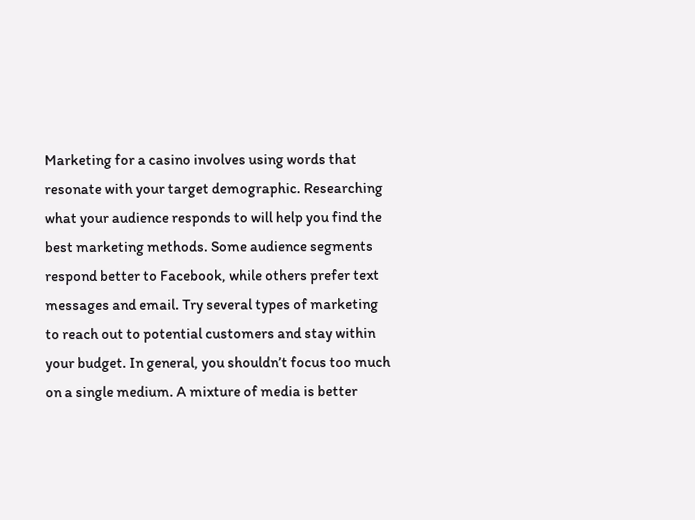Marketing for a casino involves using words that resonate with your target demographic. Researching what your audience responds to will help you find the best marketing methods. Some audience segments respond better to Facebook, while others prefer text messages and email. Try several types of marketing to reach out to potential customers and stay within your budget. In general, you shouldn’t focus too much on a single medium. A mixture of media is better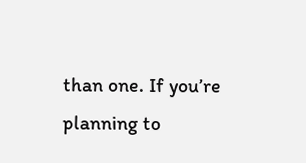than one. If you’re planning to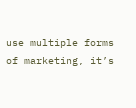use multiple forms of marketing, it’s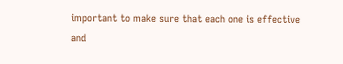important to make sure that each one is effective and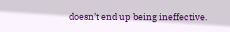doesn’t end up being ineffective.